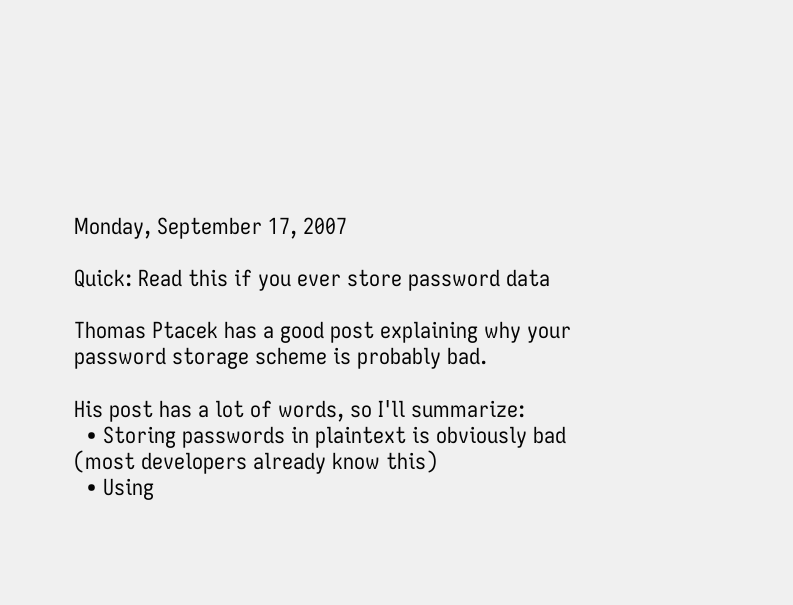Monday, September 17, 2007

Quick: Read this if you ever store password data

Thomas Ptacek has a good post explaining why your password storage scheme is probably bad.

His post has a lot of words, so I'll summarize:
  • Storing passwords in plaintext is obviously bad (most developers already know this)
  • Using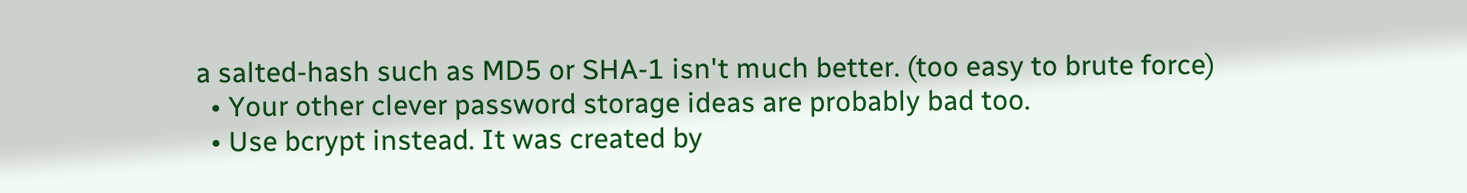a salted-hash such as MD5 or SHA-1 isn't much better. (too easy to brute force)
  • Your other clever password storage ideas are probably bad too.
  • Use bcrypt instead. It was created by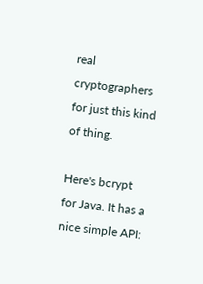real cryptographers for just this kind of thing.

Here's bcrypt for Java. It has a nice simple API: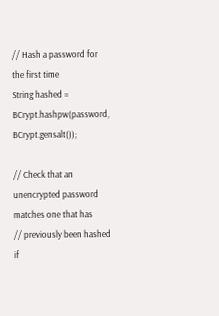// Hash a password for the first time
String hashed = BCrypt.hashpw(password, BCrypt.gensalt());

// Check that an unencrypted password matches one that has
// previously been hashed
if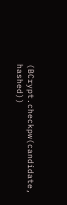(BCrypt.checkpw(candidate, hashed))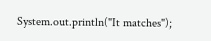System.out.println("It matches");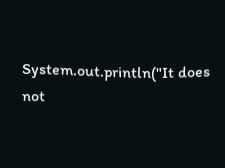System.out.println("It does not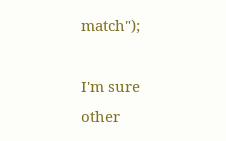match");

I'm sure other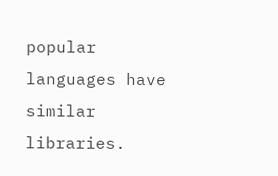popular languages have similar libraries.